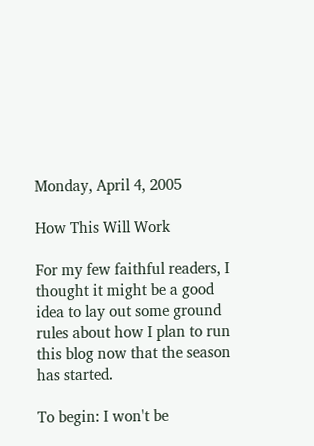Monday, April 4, 2005

How This Will Work

For my few faithful readers, I thought it might be a good idea to lay out some ground rules about how I plan to run this blog now that the season has started.

To begin: I won't be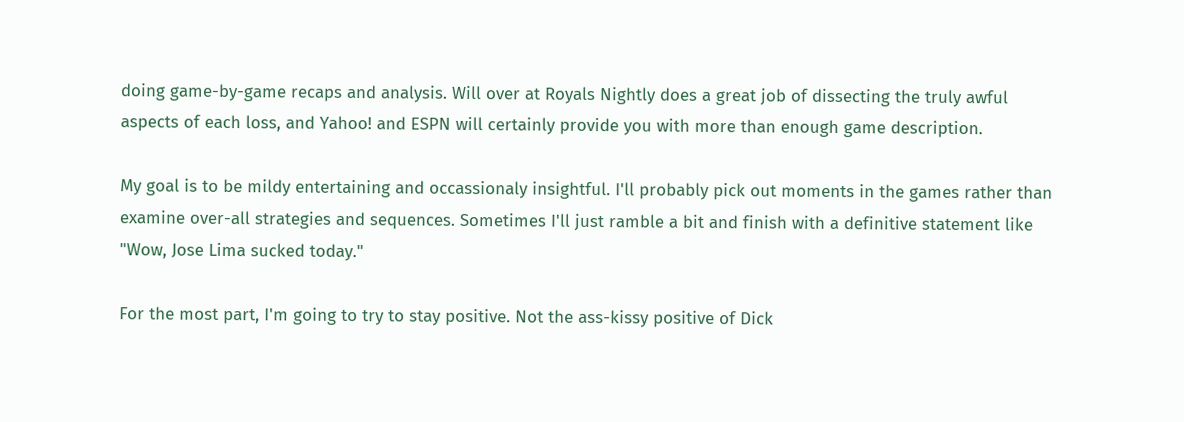doing game-by-game recaps and analysis. Will over at Royals Nightly does a great job of dissecting the truly awful aspects of each loss, and Yahoo! and ESPN will certainly provide you with more than enough game description.

My goal is to be mildy entertaining and occassionaly insightful. I'll probably pick out moments in the games rather than examine over-all strategies and sequences. Sometimes I'll just ramble a bit and finish with a definitive statement like "Wow, Jose Lima sucked today."

For the most part, I'm going to try to stay positive. Not the ass-kissy positive of Dick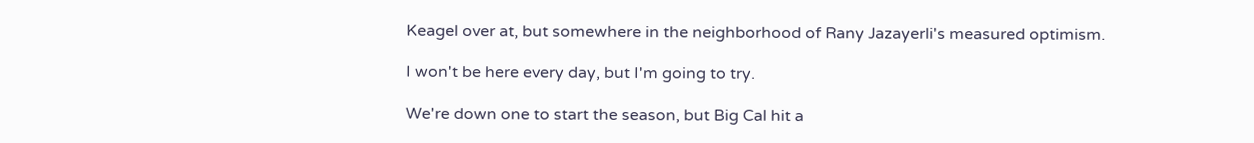Keagel over at, but somewhere in the neighborhood of Rany Jazayerli's measured optimism.

I won't be here every day, but I'm going to try.

We're down one to start the season, but Big Cal hit a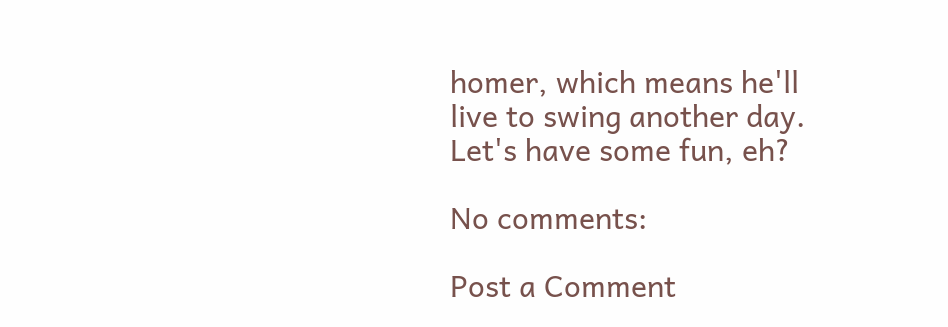homer, which means he'll live to swing another day. Let's have some fun, eh?

No comments:

Post a Comment